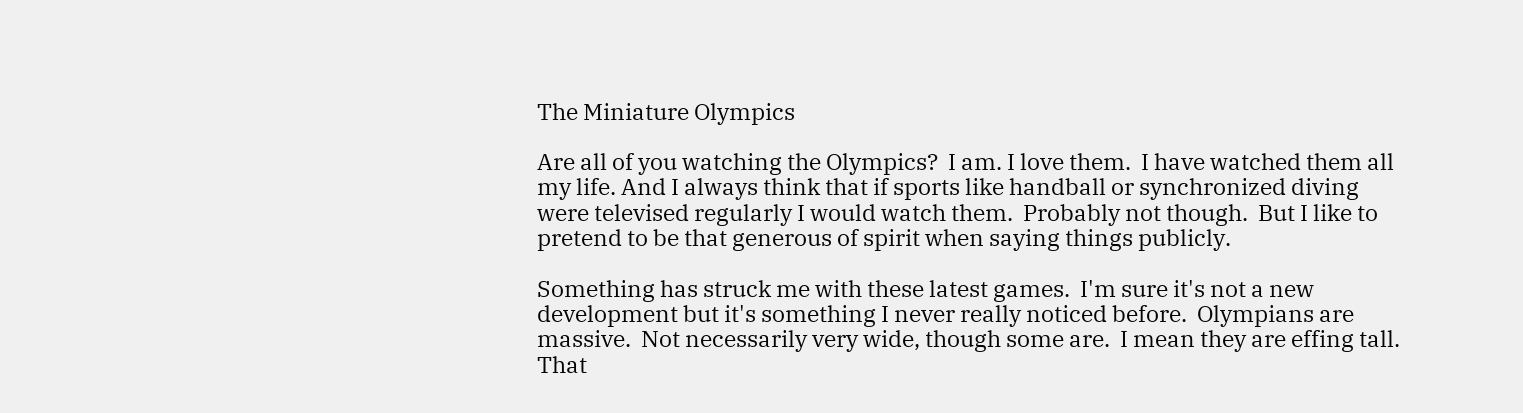The Miniature Olympics

Are all of you watching the Olympics?  I am. I love them.  I have watched them all my life. And I always think that if sports like handball or synchronized diving were televised regularly I would watch them.  Probably not though.  But I like to pretend to be that generous of spirit when saying things publicly.

Something has struck me with these latest games.  I'm sure it's not a new development but it's something I never really noticed before.  Olympians are massive.  Not necessarily very wide, though some are.  I mean they are effing tall.  That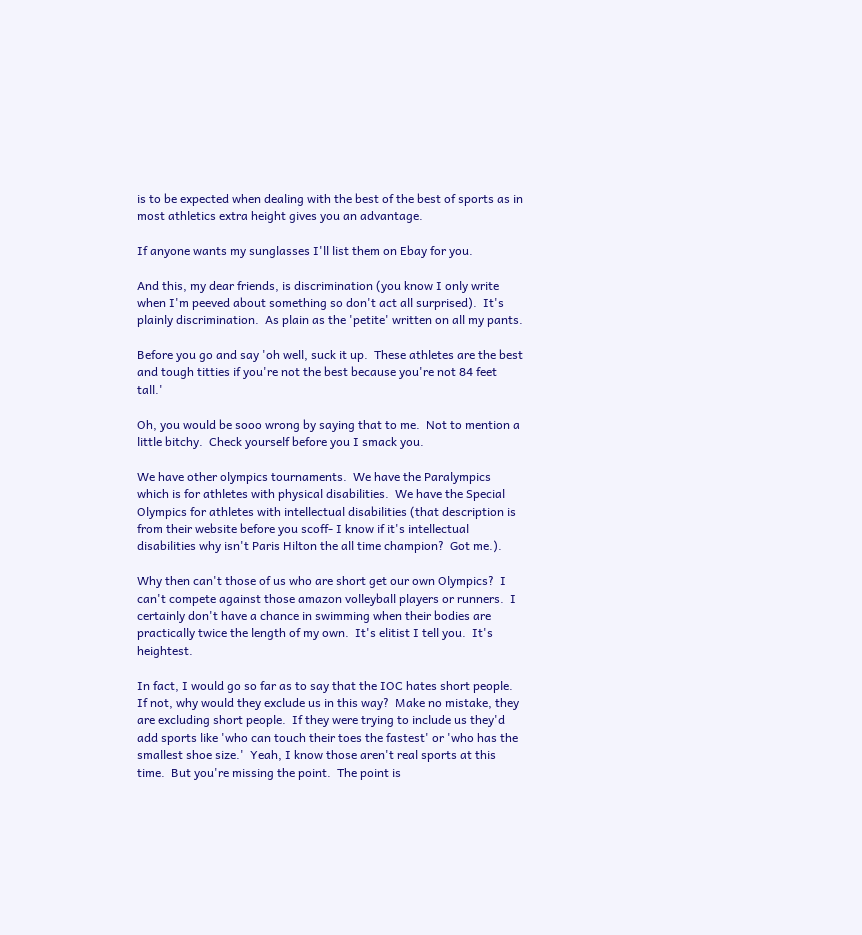is to be expected when dealing with the best of the best of sports as in most athletics extra height gives you an advantage.

If anyone wants my sunglasses I'll list them on Ebay for you.

And this, my dear friends, is discrimination (you know I only write when I'm peeved about something so don't act all surprised).  It's plainly discrimination.  As plain as the 'petite' written on all my pants.

Before you go and say 'oh well, suck it up.  These athletes are the best and tough titties if you're not the best because you're not 84 feet tall.'

Oh, you would be sooo wrong by saying that to me.  Not to mention a little bitchy.  Check yourself before you I smack you.

We have other olympics tournaments.  We have the Paralympics which is for athletes with physical disabilities.  We have the Special Olympics for athletes with intellectual disabilities (that description is from their website before you scoff- I know if it's intellectual disabilities why isn't Paris Hilton the all time champion?  Got me.).

Why then can't those of us who are short get our own Olympics?  I can't compete against those amazon volleyball players or runners.  I certainly don't have a chance in swimming when their bodies are practically twice the length of my own.  It's elitist I tell you.  It's heightest.

In fact, I would go so far as to say that the IOC hates short people.  If not, why would they exclude us in this way?  Make no mistake, they are excluding short people.  If they were trying to include us they'd add sports like 'who can touch their toes the fastest' or 'who has the smallest shoe size.'  Yeah, I know those aren't real sports at this time.  But you're missing the point.  The point is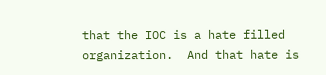that the IOC is a hate filled organization.  And that hate is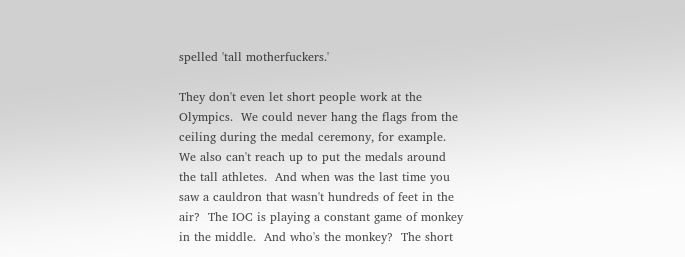spelled 'tall motherfuckers.'

They don't even let short people work at the Olympics.  We could never hang the flags from the ceiling during the medal ceremony, for example.  We also can't reach up to put the medals around the tall athletes.  And when was the last time you saw a cauldron that wasn't hundreds of feet in the air?  The IOC is playing a constant game of monkey in the middle.  And who's the monkey?  The short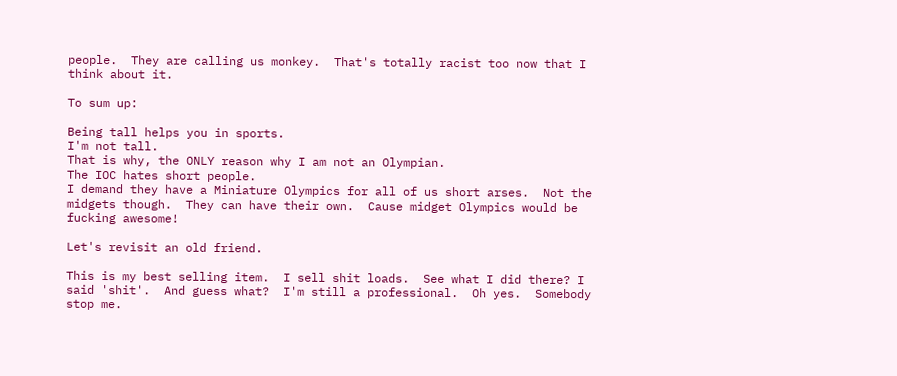people.  They are calling us monkey.  That's totally racist too now that I think about it.

To sum up:

Being tall helps you in sports.
I'm not tall.
That is why, the ONLY reason why I am not an Olympian.
The IOC hates short people.
I demand they have a Miniature Olympics for all of us short arses.  Not the midgets though.  They can have their own.  Cause midget Olympics would be fucking awesome!

Let's revisit an old friend.

This is my best selling item.  I sell shit loads.  See what I did there? I said 'shit'.  And guess what?  I'm still a professional.  Oh yes.  Somebody stop me.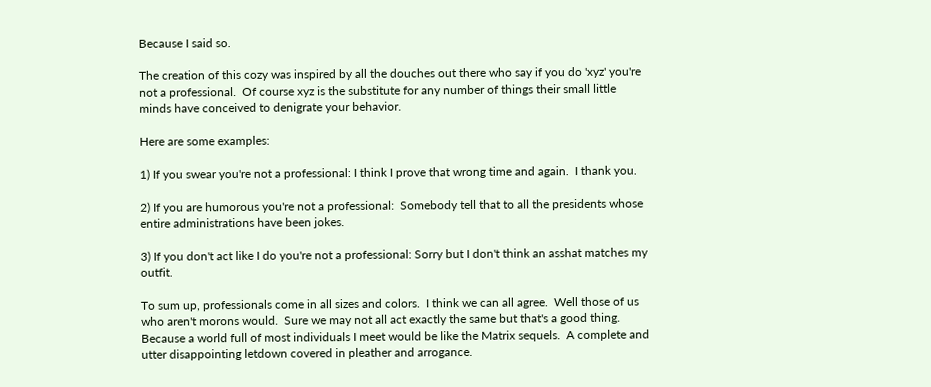Because I said so.

The creation of this cozy was inspired by all the douches out there who say if you do 'xyz' you're not a professional.  Of course xyz is the substitute for any number of things their small little minds have conceived to denigrate your behavior.

Here are some examples:

1) If you swear you're not a professional: I think I prove that wrong time and again.  I thank you.

2) If you are humorous you're not a professional:  Somebody tell that to all the presidents whose entire administrations have been jokes.

3) If you don't act like I do you're not a professional: Sorry but I don't think an asshat matches my outfit.

To sum up, professionals come in all sizes and colors.  I think we can all agree.  Well those of us who aren't morons would.  Sure we may not all act exactly the same but that's a good thing. Because a world full of most individuals I meet would be like the Matrix sequels.  A complete and utter disappointing letdown covered in pleather and arrogance.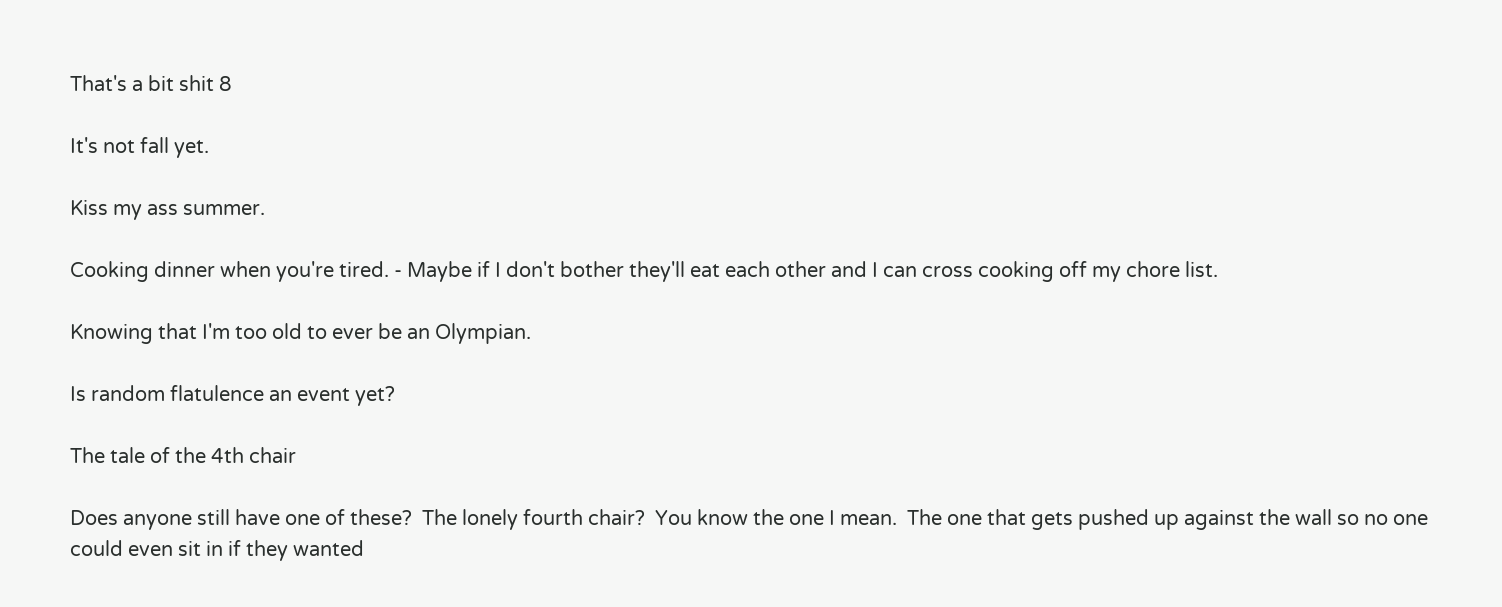That's a bit shit 8

It's not fall yet.

Kiss my ass summer.

Cooking dinner when you're tired. - Maybe if I don't bother they'll eat each other and I can cross cooking off my chore list.

Knowing that I'm too old to ever be an Olympian.

Is random flatulence an event yet?

The tale of the 4th chair

Does anyone still have one of these?  The lonely fourth chair?  You know the one I mean.  The one that gets pushed up against the wall so no one could even sit in if they wanted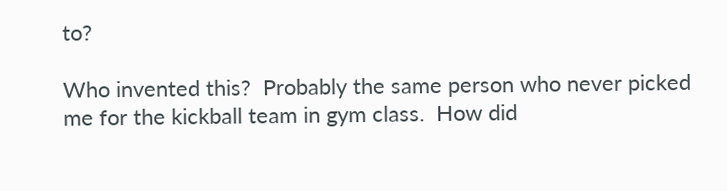to?

Who invented this?  Probably the same person who never picked me for the kickball team in gym class.  How did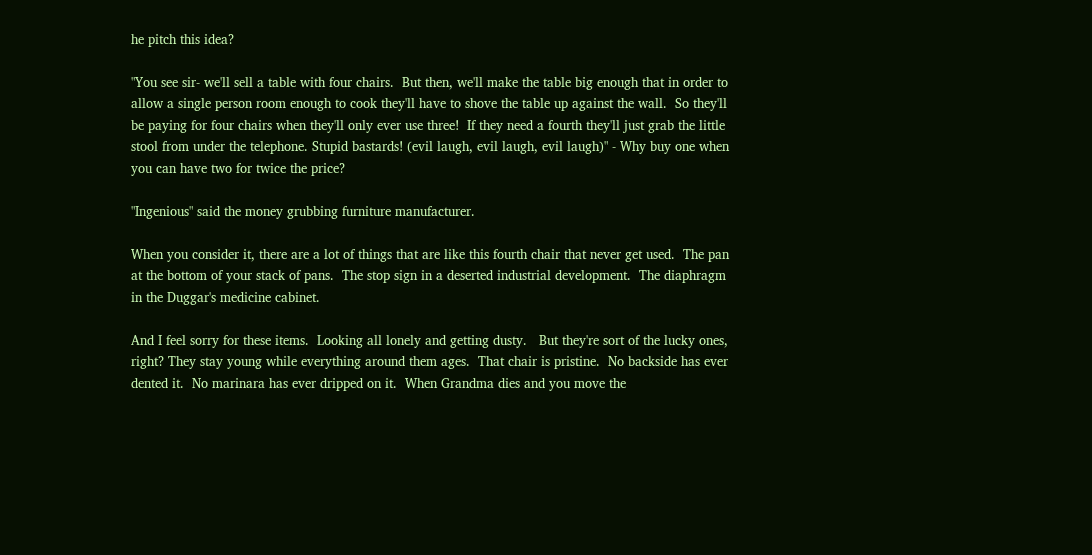he pitch this idea?

"You see sir- we'll sell a table with four chairs.  But then, we'll make the table big enough that in order to allow a single person room enough to cook they'll have to shove the table up against the wall.  So they'll be paying for four chairs when they'll only ever use three!  If they need a fourth they'll just grab the little stool from under the telephone. Stupid bastards! (evil laugh, evil laugh, evil laugh)" - Why buy one when you can have two for twice the price?

"Ingenious" said the money grubbing furniture manufacturer.

When you consider it, there are a lot of things that are like this fourth chair that never get used.  The pan at the bottom of your stack of pans.  The stop sign in a deserted industrial development.  The diaphragm in the Duggar's medicine cabinet.

And I feel sorry for these items.  Looking all lonely and getting dusty.   But they're sort of the lucky ones, right? They stay young while everything around them ages.  That chair is pristine.  No backside has ever dented it.  No marinara has ever dripped on it.  When Grandma dies and you move the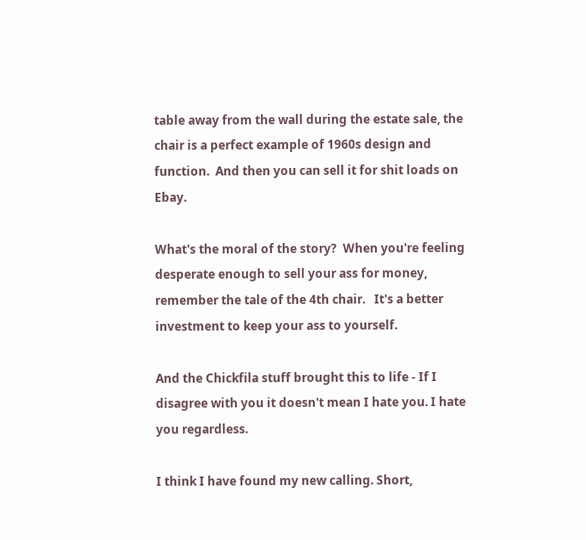table away from the wall during the estate sale, the chair is a perfect example of 1960s design and function.  And then you can sell it for shit loads on Ebay.

What's the moral of the story?  When you're feeling desperate enough to sell your ass for money, remember the tale of the 4th chair.   It's a better investment to keep your ass to yourself.

And the Chickfila stuff brought this to life - If I disagree with you it doesn't mean I hate you. I hate you regardless.

I think I have found my new calling. Short,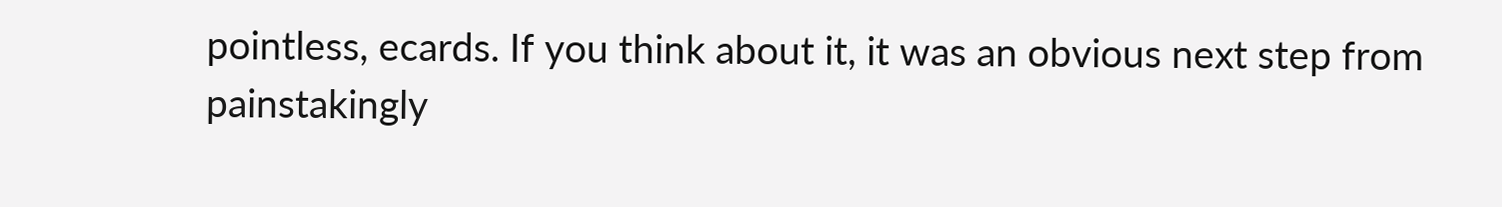pointless, ecards. If you think about it, it was an obvious next step from painstakingly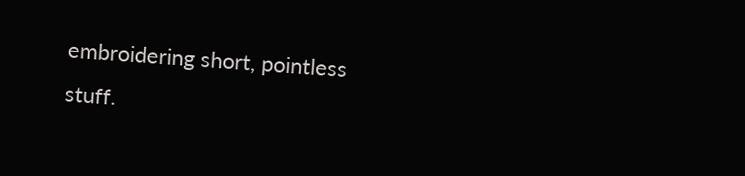embroidering short, pointless stuff.